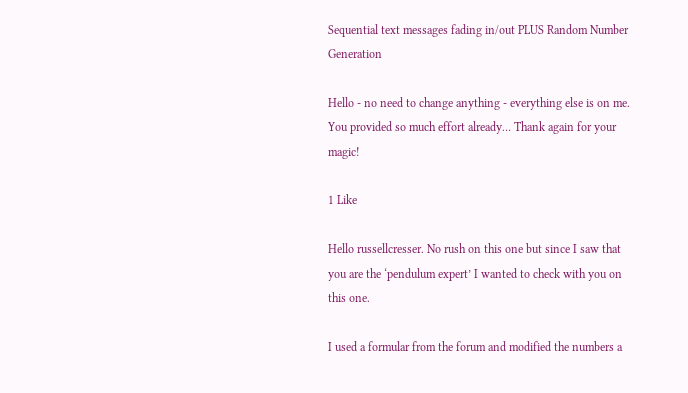Sequential text messages fading in/out PLUS Random Number Generation

Hello - no need to change anything - everything else is on me. You provided so much effort already… Thank again for your magic!

1 Like

Hello russellcresser. No rush on this one but since I saw that you are the ‘pendulum expert’ I wanted to check with you on this one.

I used a formular from the forum and modified the numbers a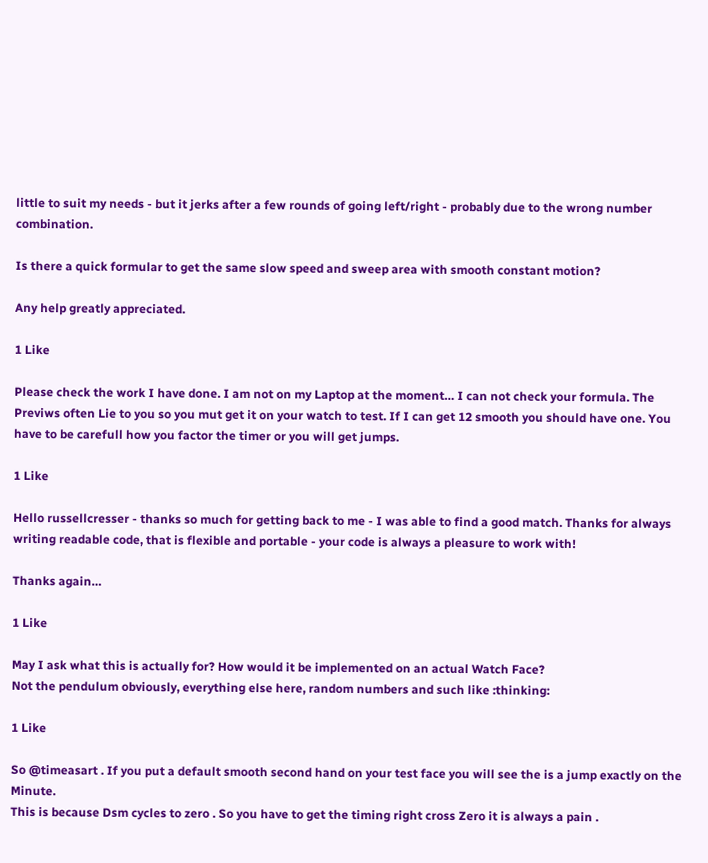little to suit my needs - but it jerks after a few rounds of going left/right - probably due to the wrong number combination.

Is there a quick formular to get the same slow speed and sweep area with smooth constant motion?

Any help greatly appreciated.

1 Like

Please check the work I have done. I am not on my Laptop at the moment… I can not check your formula. The Previws often Lie to you so you mut get it on your watch to test. If I can get 12 smooth you should have one. You have to be carefull how you factor the timer or you will get jumps.

1 Like

Hello russellcresser - thanks so much for getting back to me - I was able to find a good match. Thanks for always writing readable code, that is flexible and portable - your code is always a pleasure to work with!

Thanks again…

1 Like

May I ask what this is actually for? How would it be implemented on an actual Watch Face?
Not the pendulum obviously, everything else here, random numbers and such like :thinking:

1 Like

So @timeasart . If you put a default smooth second hand on your test face you will see the is a jump exactly on the Minute.
This is because Dsm cycles to zero . So you have to get the timing right cross Zero it is always a pain .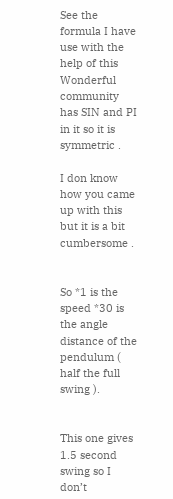See the formula I have use with the help of this Wonderful community has SIN and PI in it so it is symmetric .

I don know how you came up with this but it is a bit cumbersome .


So *1 is the speed *30 is the angle distance of the pendulum ( half the full swing ).


This one gives 1.5 second swing so I don’t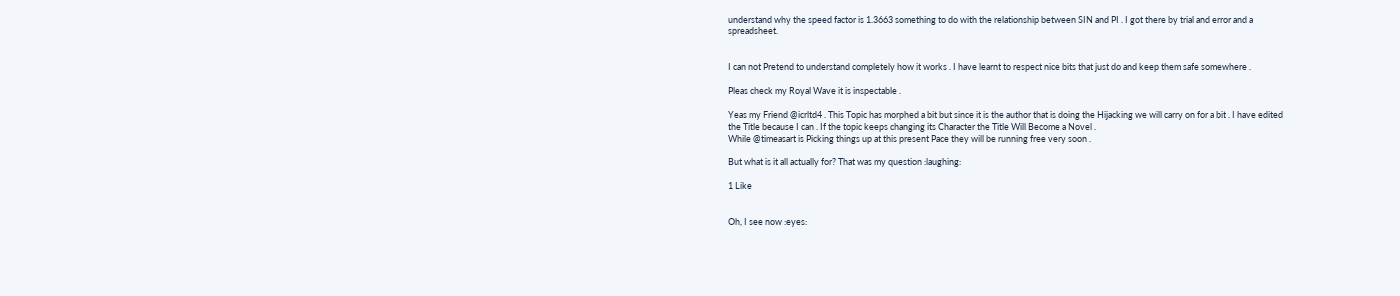understand why the speed factor is 1.3663 something to do with the relationship between SIN and PI . I got there by trial and error and a spreadsheet.


I can not Pretend to understand completely how it works . I have learnt to respect nice bits that just do and keep them safe somewhere .

Pleas check my Royal Wave it is inspectable .

Yeas my Friend @icrltd4 . This Topic has morphed a bit but since it is the author that is doing the Hijacking we will carry on for a bit . I have edited the Title because I can . If the topic keeps changing its Character the Title Will Become a Novel .
While @timeasart is Picking things up at this present Pace they will be running free very soon .

But what is it all actually for? That was my question :laughing:

1 Like


Oh, I see now :eyes: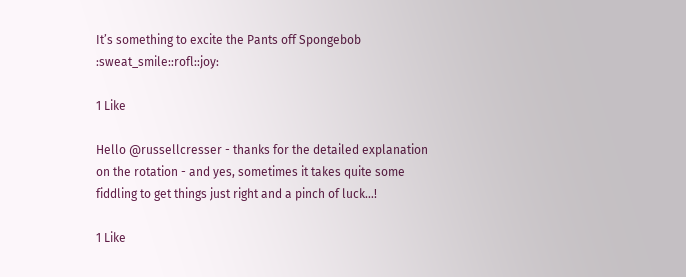It’s something to excite the Pants off Spongebob :sweat_smile::rofl::joy:

1 Like

Hello @russellcresser - thanks for the detailed explanation on the rotation - and yes, sometimes it takes quite some fiddling to get things just right and a pinch of luck…!

1 Like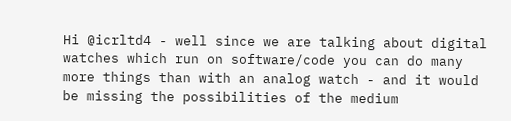Hi @icrltd4 - well since we are talking about digital watches which run on software/code you can do many more things than with an analog watch - and it would be missing the possibilities of the medium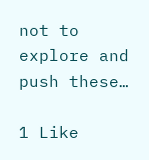not to explore and push these…

1 Like